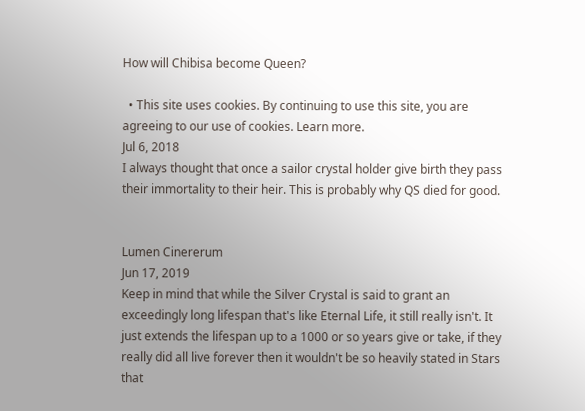How will Chibisa become Queen?

  • This site uses cookies. By continuing to use this site, you are agreeing to our use of cookies. Learn more.
Jul 6, 2018
I always thought that once a sailor crystal holder give birth they pass their immortality to their heir. This is probably why QS died for good.


Lumen Cinererum
Jun 17, 2019
Keep in mind that while the Silver Crystal is said to grant an exceedingly long lifespan that's like Eternal Life, it still really isn't. It just extends the lifespan up to a 1000 or so years give or take, if they really did all live forever then it wouldn't be so heavily stated in Stars that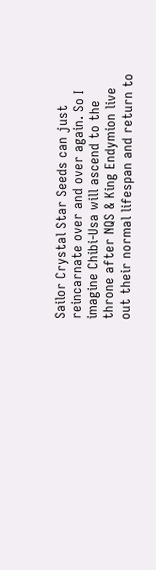Sailor Crystal Star Seeds can just reincarnate over and over again. So I imagine Chibi-Usa will ascend to the throne after NQS & King Endymion live out their normal lifespan and return to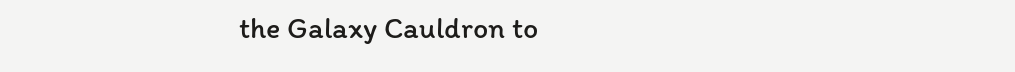the Galaxy Cauldron to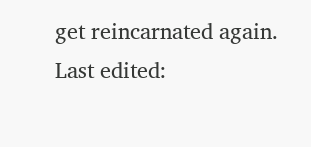get reincarnated again.
Last edited: